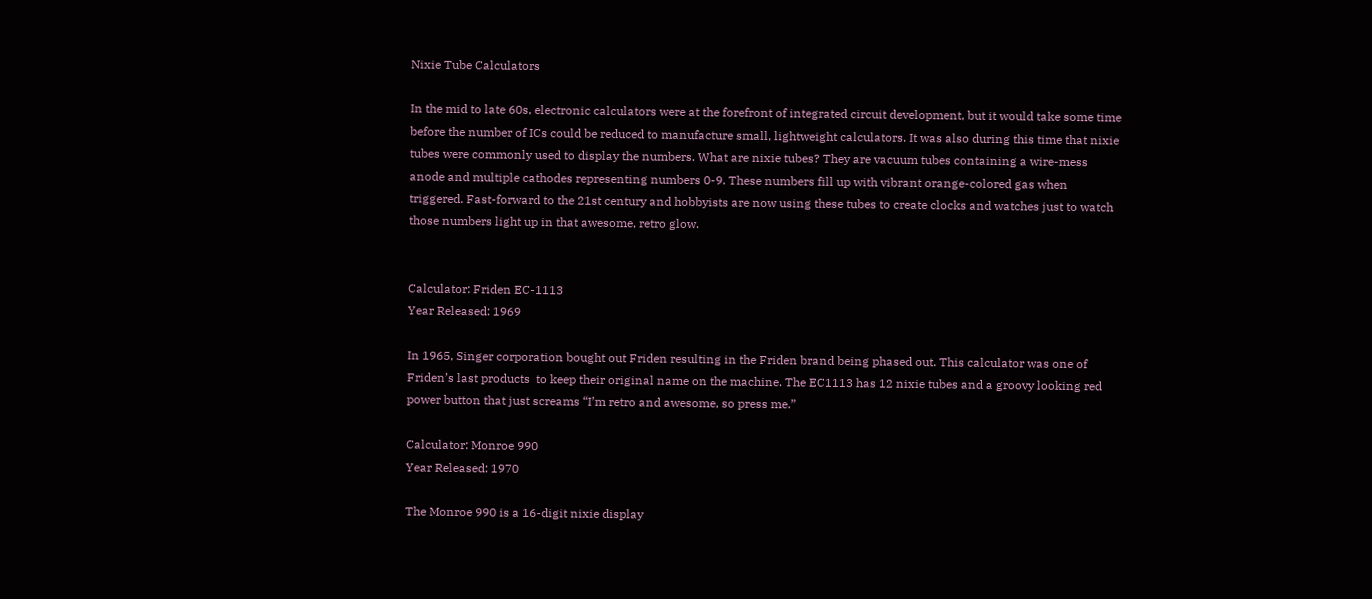Nixie Tube Calculators

In the mid to late 60s, electronic calculators were at the forefront of integrated circuit development, but it would take some time before the number of ICs could be reduced to manufacture small, lightweight calculators. It was also during this time that nixie tubes were commonly used to display the numbers. What are nixie tubes? They are vacuum tubes containing a wire-mess anode and multiple cathodes representing numbers 0-9. These numbers fill up with vibrant orange-colored gas when triggered. Fast-forward to the 21st century and hobbyists are now using these tubes to create clocks and watches just to watch those numbers light up in that awesome, retro glow.


Calculator: Friden EC-1113
Year Released: 1969

In 1965, Singer corporation bought out Friden resulting in the Friden brand being phased out. This calculator was one of Friden’s last products  to keep their original name on the machine. The EC1113 has 12 nixie tubes and a groovy looking red power button that just screams “I’m retro and awesome, so press me.”

Calculator: Monroe 990
Year Released: 1970

The Monroe 990 is a 16-digit nixie display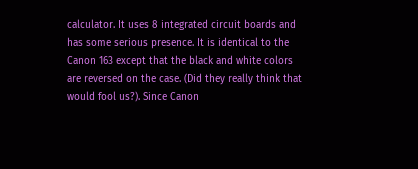calculator. It uses 8 integrated circuit boards and has some serious presence. It is identical to the Canon 163 except that the black and white colors are reversed on the case. (Did they really think that would fool us?). Since Canon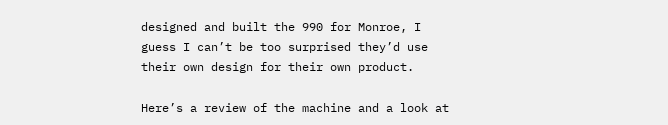designed and built the 990 for Monroe, I guess I can’t be too surprised they’d use their own design for their own product.

Here’s a review of the machine and a look at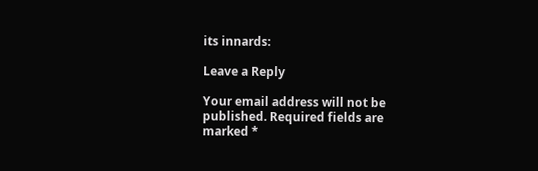its innards:

Leave a Reply

Your email address will not be published. Required fields are marked *